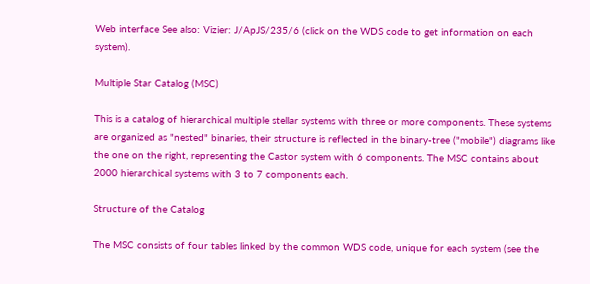Web interface See also: Vizier: J/ApJS/235/6 (click on the WDS code to get information on each system).

Multiple Star Catalog (MSC)

This is a catalog of hierarchical multiple stellar systems with three or more components. These systems are organized as "nested" binaries, their structure is reflected in the binary-tree ("mobile") diagrams like the one on the right, representing the Castor system with 6 components. The MSC contains about 2000 hierarchical systems with 3 to 7 components each.

Structure of the Catalog

The MSC consists of four tables linked by the common WDS code, unique for each system (see the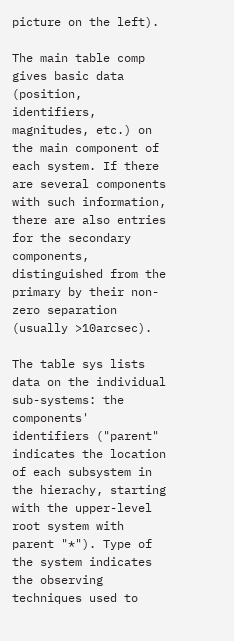picture on the left).

The main table comp gives basic data (position, identifiers, magnitudes, etc.) on the main component of each system. If there are several components with such information, there are also entries for the secondary components, distinguished from the primary by their non-zero separation (usually >10arcsec).

The table sys lists data on the individual sub-systems: the components' identifiers ("parent" indicates the location of each subsystem in the hierachy, starting with the upper-level root system with parent "*"). Type of the system indicates the observing techniques used to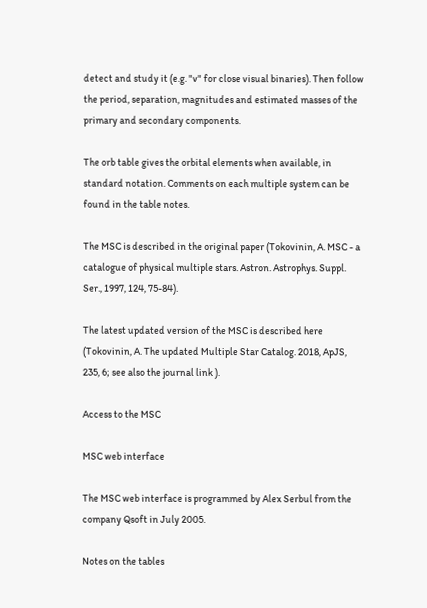detect and study it (e.g. "v" for close visual binaries). Then follow the period, separation, magnitudes and estimated masses of the primary and secondary components.

The orb table gives the orbital elements when available, in standard notation. Comments on each multiple system can be found in the table notes.

The MSC is described in the original paper (Tokovinin, A. MSC - a catalogue of physical multiple stars. Astron. Astrophys. Suppl. Ser., 1997, 124, 75-84).

The latest updated version of the MSC is described here (Tokovinin, A. The updated Multiple Star Catalog. 2018, ApJS, 235, 6; see also the journal link ).

Access to the MSC

MSC web interface

The MSC web interface is programmed by Alex Serbul from the company Qsoft in July 2005.

Notes on the tables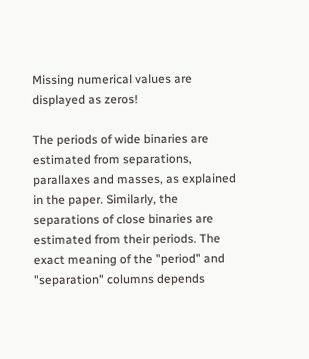Missing numerical values are displayed as zeros!

The periods of wide binaries are estimated from separations, parallaxes and masses, as explained in the paper. Similarly, the separations of close binaries are estimated from their periods. The exact meaning of the "period" and "separation" columns depends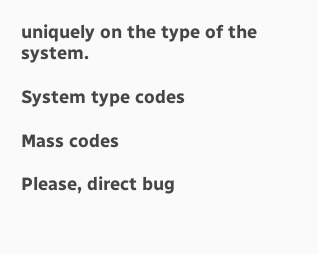uniquely on the type of the system.

System type codes

Mass codes

Please, direct bug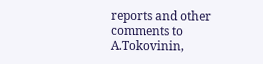reports and other comments to A.Tokovinin,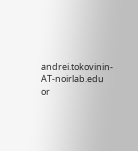andrei.tokovinin-AT-noirlab.edu or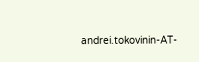andrei.tokovinin-AT-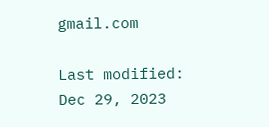gmail.com

Last modified: Dec 29, 2023